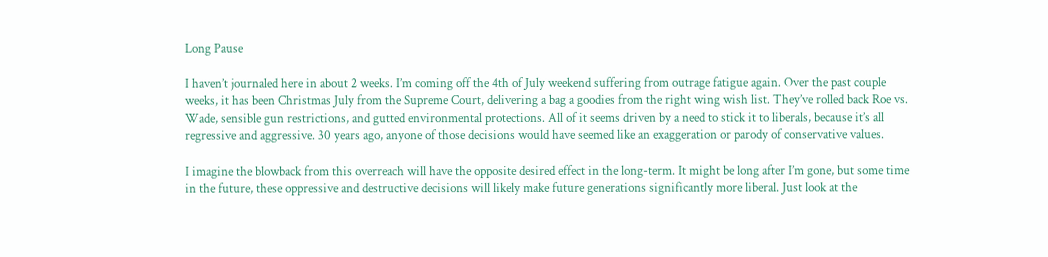Long Pause

I haven’t journaled here in about 2 weeks. I’m coming off the 4th of July weekend suffering from outrage fatigue again. Over the past couple weeks, it has been Christmas July from the Supreme Court, delivering a bag a goodies from the right wing wish list. They’ve rolled back Roe vs. Wade, sensible gun restrictions, and gutted environmental protections. All of it seems driven by a need to stick it to liberals, because it’s all regressive and aggressive. 30 years ago, anyone of those decisions would have seemed like an exaggeration or parody of conservative values.

I imagine the blowback from this overreach will have the opposite desired effect in the long-term. It might be long after I’m gone, but some time in the future, these oppressive and destructive decisions will likely make future generations significantly more liberal. Just look at the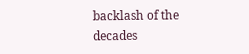backlash of the decades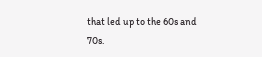that led up to the 60s and 70s.